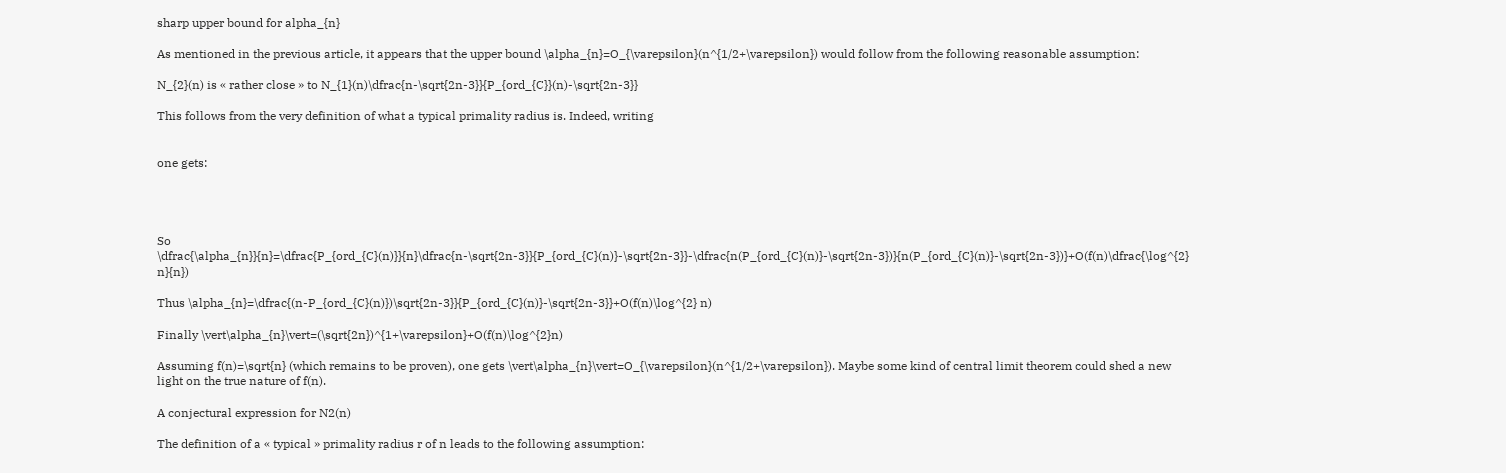sharp upper bound for alpha_{n}

As mentioned in the previous article, it appears that the upper bound \alpha_{n}=O_{\varepsilon}(n^{1/2+\varepsilon}) would follow from the following reasonable assumption:

N_{2}(n) is « rather close » to N_{1}(n)\dfrac{n-\sqrt{2n-3}}{P_{ord_{C}}(n)-\sqrt{2n-3}}

This follows from the very definition of what a typical primality radius is. Indeed, writing


one gets:




So \dfrac{\alpha_{n}}{n}=\dfrac{P_{ord_{C}(n)}}{n}\dfrac{n-\sqrt{2n-3}}{P_{ord_{C}(n)}-\sqrt{2n-3}}-\dfrac{n(P_{ord_{C}(n)}-\sqrt{2n-3})}{n(P_{ord_{C}(n)}-\sqrt{2n-3})}+O(f(n)\dfrac{\log^{2} n}{n})

Thus \alpha_{n}=\dfrac{(n-P_{ord_{C}(n)})\sqrt{2n-3}}{P_{ord_{C}(n)}-\sqrt{2n-3}}+O(f(n)\log^{2} n)

Finally \vert\alpha_{n}\vert=(\sqrt{2n})^{1+\varepsilon}+O(f(n)\log^{2}n)

Assuming f(n)=\sqrt{n} (which remains to be proven), one gets \vert\alpha_{n}\vert=O_{\varepsilon}(n^{1/2+\varepsilon}). Maybe some kind of central limit theorem could shed a new light on the true nature of f(n).

A conjectural expression for N2(n)

The definition of a « typical » primality radius r of n leads to the following assumption: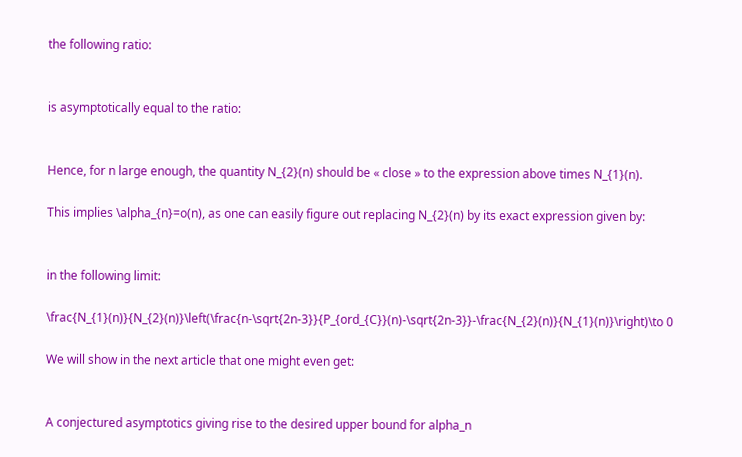the following ratio:


is asymptotically equal to the ratio:


Hence, for n large enough, the quantity N_{2}(n) should be « close » to the expression above times N_{1}(n).

This implies \alpha_{n}=o(n), as one can easily figure out replacing N_{2}(n) by its exact expression given by:


in the following limit:

\frac{N_{1}(n)}{N_{2}(n)}\left(\frac{n-\sqrt{2n-3}}{P_{ord_{C}}(n)-\sqrt{2n-3}}-\frac{N_{2}(n)}{N_{1}(n)}\right)\to 0

We will show in the next article that one might even get:


A conjectured asymptotics giving rise to the desired upper bound for alpha_n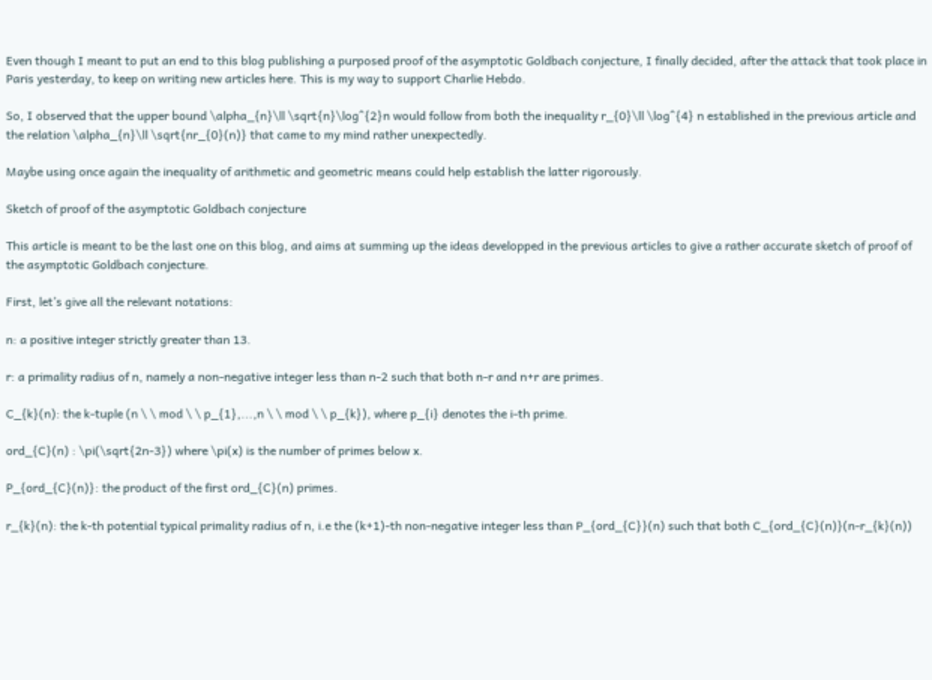Even though I meant to put an end to this blog publishing a purposed proof of the asymptotic Goldbach conjecture, I finally decided, after the attack that took place in Paris yesterday, to keep on writing new articles here. This is my way to support Charlie Hebdo.

So, I observed that the upper bound \alpha_{n}\ll \sqrt{n}\log^{2}n would follow from both the inequality r_{0}\ll \log^{4} n established in the previous article and the relation \alpha_{n}\ll \sqrt{nr_{0}(n)} that came to my mind rather unexpectedly.

Maybe using once again the inequality of arithmetic and geometric means could help establish the latter rigorously.

Sketch of proof of the asymptotic Goldbach conjecture

This article is meant to be the last one on this blog, and aims at summing up the ideas developped in the previous articles to give a rather accurate sketch of proof of the asymptotic Goldbach conjecture.

First, let’s give all the relevant notations:

n: a positive integer strictly greater than 13.

r: a primality radius of n, namely a non-negative integer less than n-2 such that both n-r and n+r are primes.

C_{k}(n): the k-tuple (n \ \ mod \ \ p_{1},...,n \ \ mod \ \ p_{k}), where p_{i} denotes the i-th prime.

ord_{C}(n) : \pi(\sqrt{2n-3}) where \pi(x) is the number of primes below x.

P_{ord_{C}(n)}: the product of the first ord_{C}(n) primes.

r_{k}(n): the k-th potential typical primality radius of n, i.e the (k+1)-th non-negative integer less than P_{ord_{C}}(n) such that both C_{ord_{C}(n)}(n-r_{k}(n))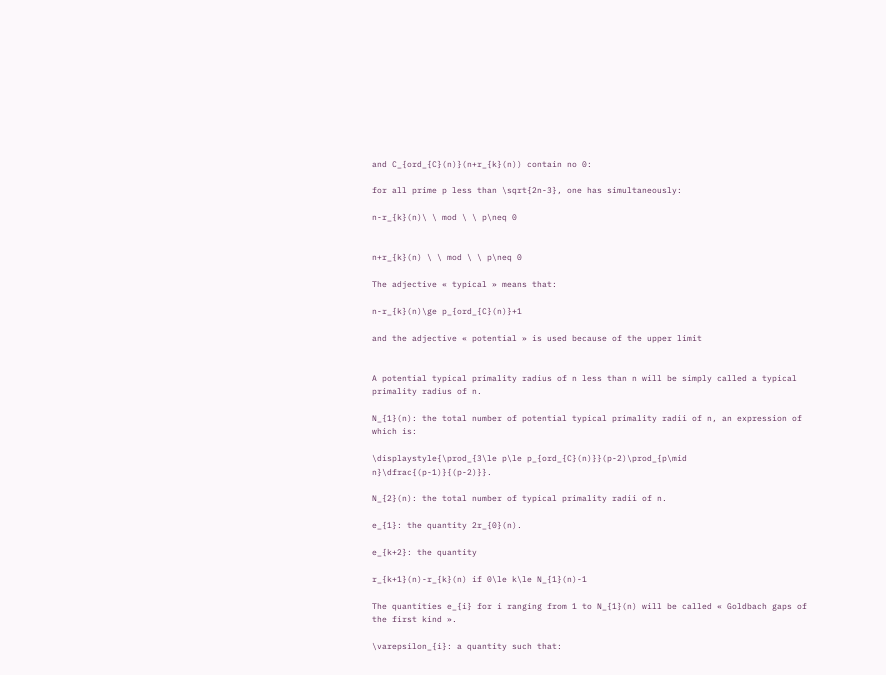and C_{ord_{C}(n)}(n+r_{k}(n)) contain no 0:

for all prime p less than \sqrt{2n-3}, one has simultaneously:

n-r_{k}(n)\ \ mod \ \ p\neq 0


n+r_{k}(n) \ \ mod \ \ p\neq 0

The adjective « typical » means that:

n-r_{k}(n)\ge p_{ord_{C}(n)}+1

and the adjective « potential » is used because of the upper limit


A potential typical primality radius of n less than n will be simply called a typical primality radius of n.

N_{1}(n): the total number of potential typical primality radii of n, an expression of which is:

\displaystyle{\prod_{3\le p\le p_{ord_{C}(n)}}(p-2)\prod_{p\mid n}\dfrac{(p-1)}{(p-2)}}.

N_{2}(n): the total number of typical primality radii of n.

e_{1}: the quantity 2r_{0}(n).

e_{k+2}: the quantity

r_{k+1}(n)-r_{k}(n) if 0\le k\le N_{1}(n)-1

The quantities e_{i} for i ranging from 1 to N_{1}(n) will be called « Goldbach gaps of the first kind ».

\varepsilon_{i}: a quantity such that: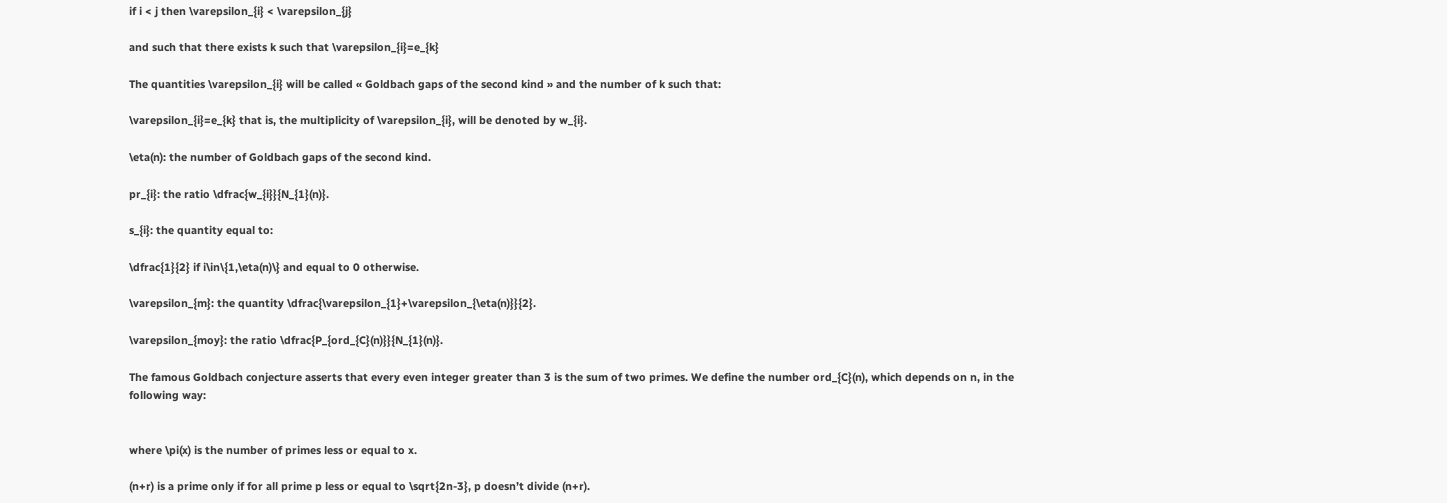if i < j then \varepsilon_{i} < \varepsilon_{j}

and such that there exists k such that \varepsilon_{i}=e_{k}

The quantities \varepsilon_{i} will be called « Goldbach gaps of the second kind » and the number of k such that:

\varepsilon_{i}=e_{k} that is, the multiplicity of \varepsilon_{i}, will be denoted by w_{i}.

\eta(n): the number of Goldbach gaps of the second kind.

pr_{i}: the ratio \dfrac{w_{i}}{N_{1}(n)}.

s_{i}: the quantity equal to:

\dfrac{1}{2} if i\in\{1,\eta(n)\} and equal to 0 otherwise.

\varepsilon_{m}: the quantity \dfrac{\varepsilon_{1}+\varepsilon_{\eta(n)}}{2}.

\varepsilon_{moy}: the ratio \dfrac{P_{ord_{C}(n)}}{N_{1}(n)}.

The famous Goldbach conjecture asserts that every even integer greater than 3 is the sum of two primes. We define the number ord_{C}(n), which depends on n, in the following way:


where \pi(x) is the number of primes less or equal to x.

(n+r) is a prime only if for all prime p less or equal to \sqrt{2n-3}, p doesn’t divide (n+r).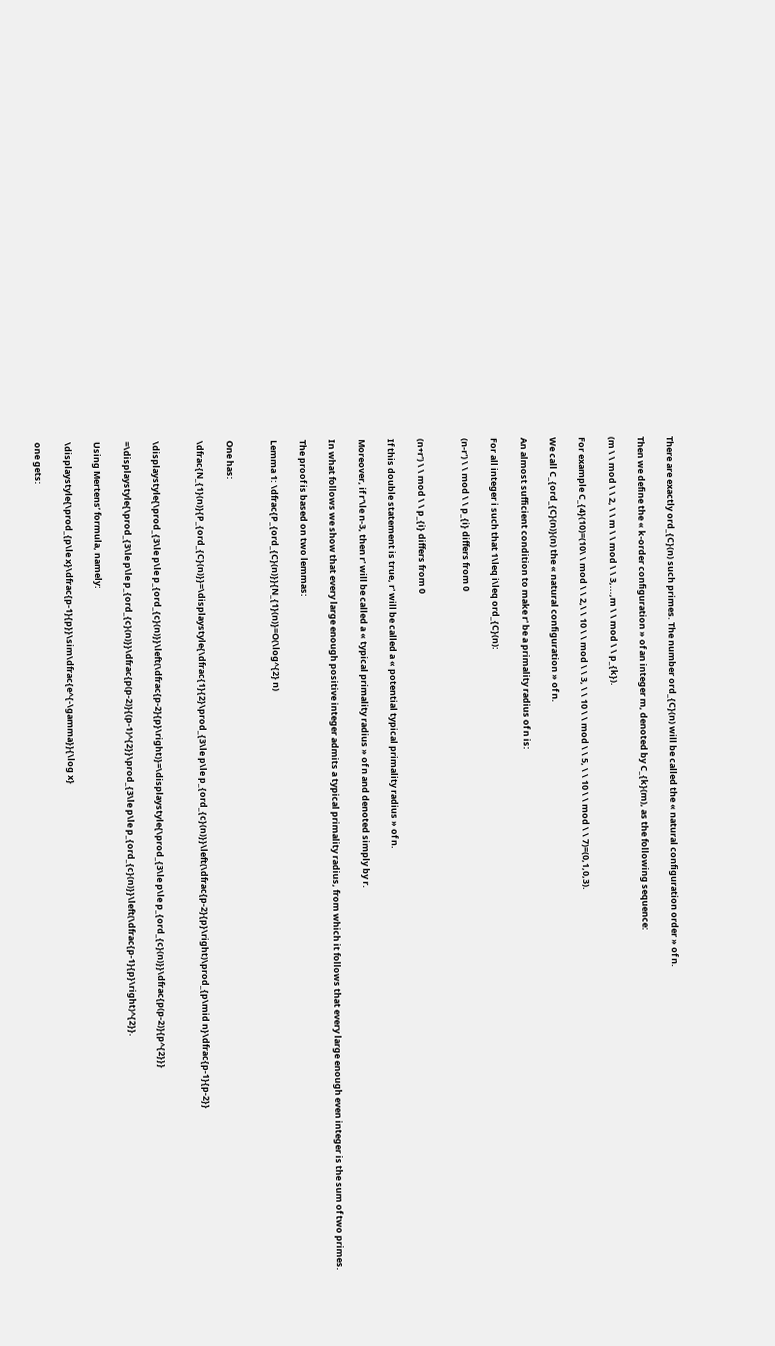There are exactly ord_{C}(n) such primes. The number ord_{C}(n) will be called the « natural configuration order » of n.

Then we define the « k-order configuration » of an integer m, denoted by C_{k}(m), as the following sequence:

(m \ \ mod \ \ 2, \ \ m \ \ mod \ \ 3,...,m \ \ mod \ \ p_{k}).

For example C_{4}(10)=(10\ \ mod \ \ 2,\ \ 10 \ \ mod \ \ 3, \ \ 10 \ \ mod \ \ 5, \ \ 10 \ \ mod \ \ 7)=(0,1,0,3).

We call C_{ord_{C}(n)}(n) the « natural configuration » of n.

An almost sufficient condition to make r' be a primality radius of n is:

For all integer i such that 1\leq i\leq ord_{C}(n):

(n-r') \ \ mod \ \ p_{i} differs from 0


(n+r') \ \ mod \ \ p_{i} differs from 0

If this double statement is true, r' will be called a « potential typical primality radius » of n.

Moreover, if r'\le n-3, then r' will be called a « typical primality radius » of n and denoted simply by r.

In what follows we show that every large enough positive integer admits a typical primality radius, from which it follows that every large enough even integer is the sum of two primes.

The proof is based on two lemmas:

Lemma 1: \dfrac{P_{ord_{C}(n)}}{N_{1}(n)}=O(\log^{2} n)


One has:

\dfrac{N_{1}(n)}{P_{ord_{C}(n)}}=\displaystyle{\dfrac{1}{2}\prod_{3\le p\le p_{ord_{c}(n)}}\left(\dfrac{p-2}{p}\right)\prod_{p\mid n}\dfrac{p-1}{p-2}}


\displaystyle{\prod_{3\le p\le p_{ord_{c}(n)}}\left(\dfrac{p-2}{p}\right)}=\displaystyle{\prod_{3\le p\le p_{ord_{c}(n)}}\dfrac{p(p-2)}{p^{2}}}

=\displaystyle{\prod_{3\le p\le p_{ord_{c}(n)}}\dfrac{p(p-2)}{(p-1)^{2}}\prod_{3\le p\le p_{ord_{c}(n)}}\left(\dfrac{p-1}{p}\right)^{2}}.

Using Mertens’ formula, namely:

\displaystyle{\prod_{p\le x}\dfrac{p-1}{p}}\sim\dfrac{e^{-\gamma}}{\log x}

one gets: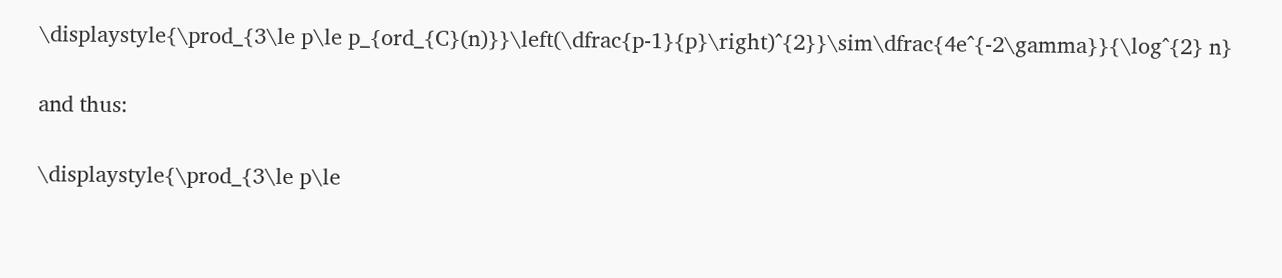\displaystyle{\prod_{3\le p\le p_{ord_{C}(n)}}\left(\dfrac{p-1}{p}\right)^{2}}\sim\dfrac{4e^{-2\gamma}}{\log^{2} n}

and thus:

\displaystyle{\prod_{3\le p\le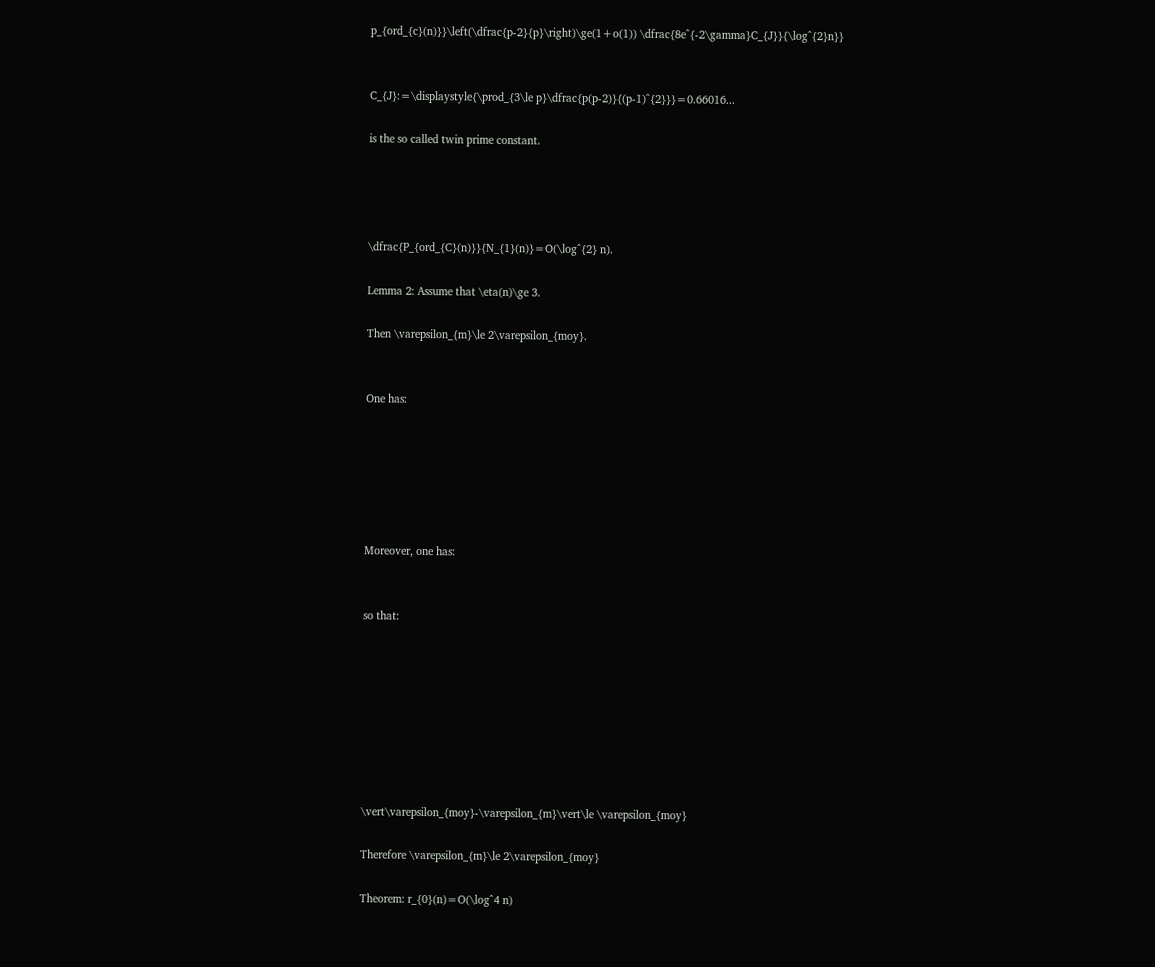p_{ord_{c}(n)}}\left(\dfrac{p-2}{p}\right)\ge(1+o(1)) \dfrac{8e^{-2\gamma}C_{J}}{\log^{2}n}}


C_{J}:=\displaystyle{\prod_{3\le p}\dfrac{p(p-2)}{(p-1)^{2}}}=0.66016...

is the so called twin prime constant.




\dfrac{P_{ord_{C}(n)}}{N_{1}(n)}=O(\log^{2} n).

Lemma 2: Assume that \eta(n)\ge 3.

Then \varepsilon_{m}\le 2\varepsilon_{moy}.


One has:






Moreover, one has:


so that:








\vert\varepsilon_{moy}-\varepsilon_{m}\vert\le \varepsilon_{moy}

Therefore \varepsilon_{m}\le 2\varepsilon_{moy}

Theorem: r_{0}(n)=O(\log^4 n)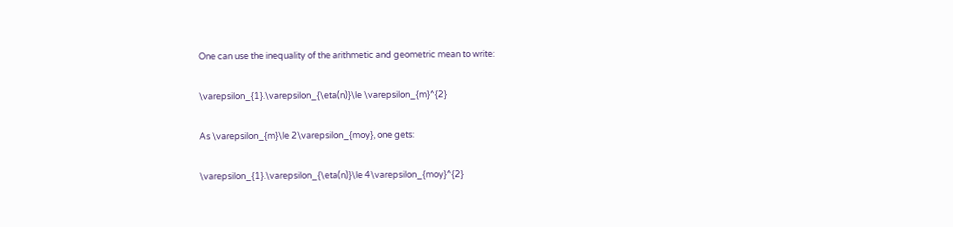One can use the inequality of the arithmetic and geometric mean to write:

\varepsilon_{1}.\varepsilon_{\eta(n)}\le \varepsilon_{m}^{2}

As \varepsilon_{m}\le 2\varepsilon_{moy}, one gets:

\varepsilon_{1}.\varepsilon_{\eta(n)}\le 4\varepsilon_{moy}^{2}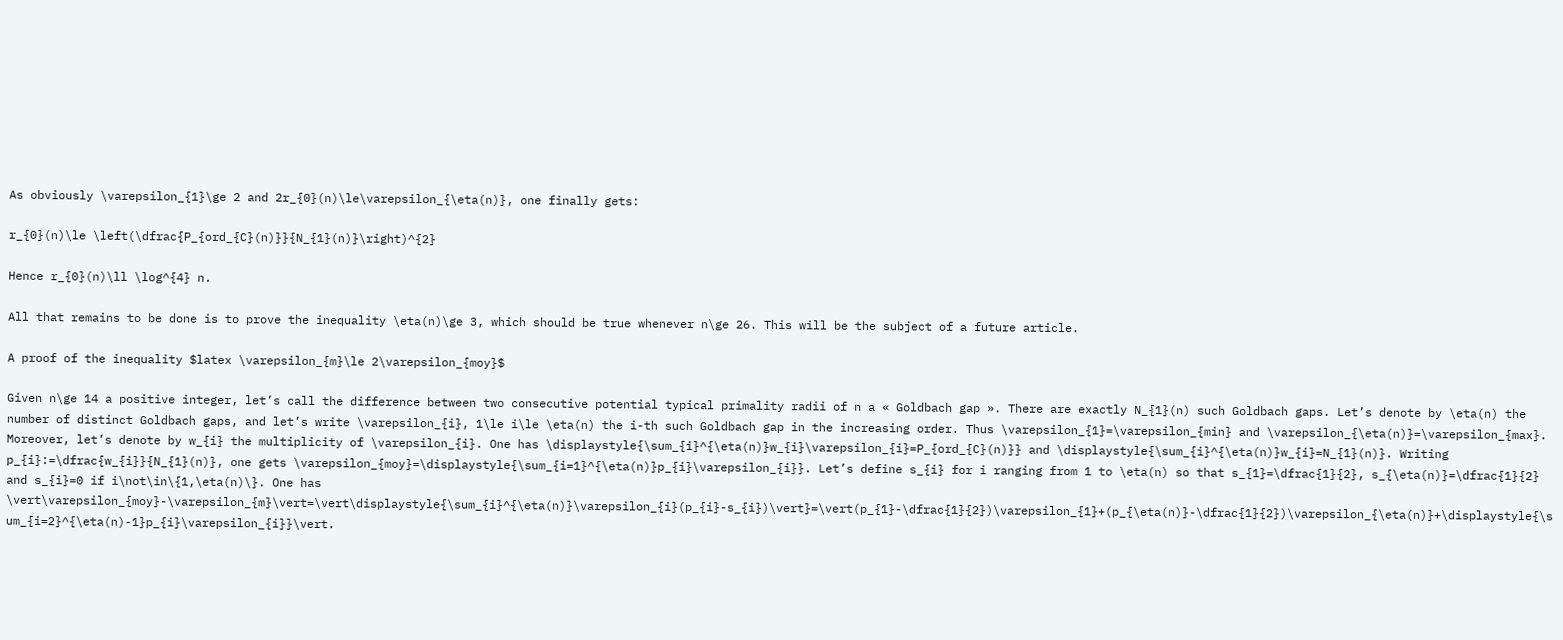As obviously \varepsilon_{1}\ge 2 and 2r_{0}(n)\le\varepsilon_{\eta(n)}, one finally gets:

r_{0}(n)\le \left(\dfrac{P_{ord_{C}(n)}}{N_{1}(n)}\right)^{2}

Hence r_{0}(n)\ll \log^{4} n.

All that remains to be done is to prove the inequality \eta(n)\ge 3, which should be true whenever n\ge 26. This will be the subject of a future article.

A proof of the inequality $latex \varepsilon_{m}\le 2\varepsilon_{moy}$

Given n\ge 14 a positive integer, let’s call the difference between two consecutive potential typical primality radii of n a « Goldbach gap ». There are exactly N_{1}(n) such Goldbach gaps. Let’s denote by \eta(n) the number of distinct Goldbach gaps, and let’s write \varepsilon_{i}, 1\le i\le \eta(n) the i-th such Goldbach gap in the increasing order. Thus \varepsilon_{1}=\varepsilon_{min} and \varepsilon_{\eta(n)}=\varepsilon_{max}. Moreover, let’s denote by w_{i} the multiplicity of \varepsilon_{i}. One has \displaystyle{\sum_{i}^{\eta(n)}w_{i}\varepsilon_{i}=P_{ord_{C}(n)}} and \displaystyle{\sum_{i}^{\eta(n)}w_{i}=N_{1}(n)}. Writing p_{i}:=\dfrac{w_{i}}{N_{1}(n)}, one gets \varepsilon_{moy}=\displaystyle{\sum_{i=1}^{\eta(n)}p_{i}\varepsilon_{i}}. Let’s define s_{i} for i ranging from 1 to \eta(n) so that s_{1}=\dfrac{1}{2}, s_{\eta(n)}=\dfrac{1}{2} and s_{i}=0 if i\not\in\{1,\eta(n)\}. One has \vert\varepsilon_{moy}-\varepsilon_{m}\vert=\vert\displaystyle{\sum_{i}^{\eta(n)}\varepsilon_{i}(p_{i}-s_{i})\vert}=\vert(p_{1}-\dfrac{1}{2})\varepsilon_{1}+(p_{\eta(n)}-\dfrac{1}{2})\varepsilon_{\eta(n)}+\displaystyle{\sum_{i=2}^{\eta(n)-1}p_{i}\varepsilon_{i}}\vert.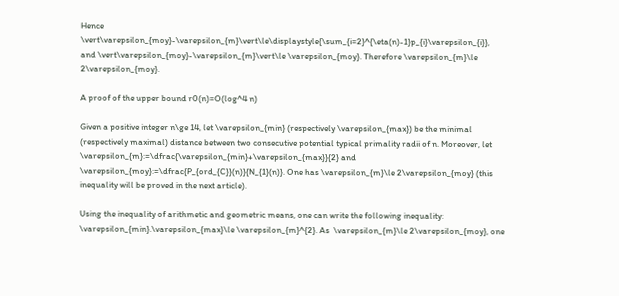Hence \vert\varepsilon_{moy}-\varepsilon_{m}\vert\le\displaystyle{\sum_{i=2}^{\eta(n)-1}p_{i}\varepsilon_{i}}, and \vert\varepsilon_{moy}-\varepsilon_{m}\vert\le \varepsilon_{moy}. Therefore \varepsilon_{m}\le 2\varepsilon_{moy}.

A proof of the upper bound r0(n)=O(log^4 n)

Given a positive integer n\ge 14, let \varepsilon_{min} (respectively \varepsilon_{max}) be the minimal (respectively maximal) distance between two consecutive potential typical primality radii of n. Moreover, let \varepsilon_{m}:=\dfrac{\varepsilon_{min}+\varepsilon_{max}}{2} and \varepsilon_{moy}:=\dfrac{P_{ord_{C}}(n)}{N_{1}(n)}. One has \varepsilon_{m}\le 2\varepsilon_{moy} (this inequality will be proved in the next article).

Using the inequality of arithmetic and geometric means, one can write the following inequality: \varepsilon_{min}.\varepsilon_{max}\le \varepsilon_{m}^{2}. As  \varepsilon_{m}\le 2\varepsilon_{moy}, one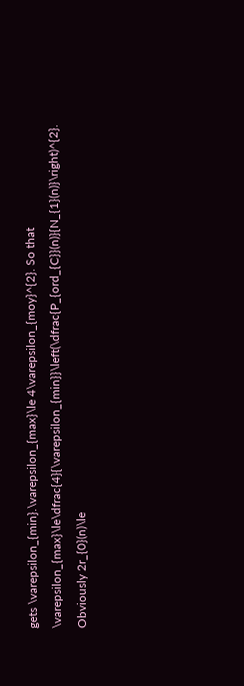gets \varepsilon_{min}.\varepsilon_{max}\le 4\varepsilon_{moy}^{2}. So that \varepsilon_{max}\le\dfrac{4}{\varepsilon_{min}}\left(\dfrac{P_{ord_{C}}(n)}{N_{1}(n)}\right)^{2}. Obviously 2r_{0}(n)\le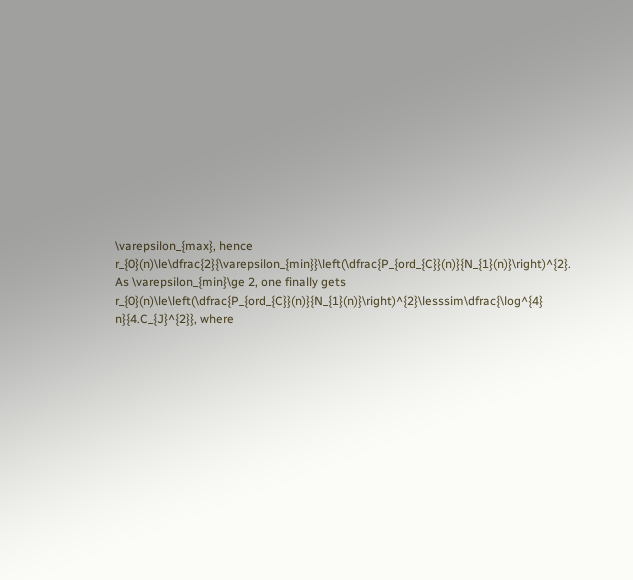\varepsilon_{max}, hence r_{0}(n)\le\dfrac{2}{\varepsilon_{min}}\left(\dfrac{P_{ord_{C}}(n)}{N_{1}(n)}\right)^{2}. As \varepsilon_{min}\ge 2, one finally gets r_{0}(n)\le\left(\dfrac{P_{ord_{C}}(n)}{N_{1}(n)}\right)^{2}\lesssim\dfrac{\log^{4} n}{4.C_{J}^{2}}, where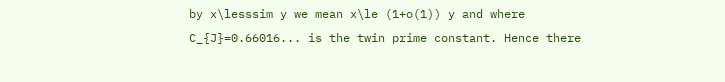by x\lesssim y we mean x\le (1+o(1)) y and where C_{J}=0.66016... is the twin prime constant. Hence there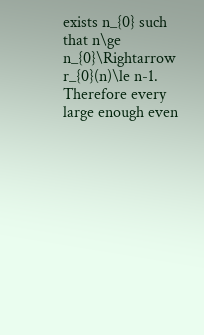exists n_{0} such that n\ge n_{0}\Rightarrow r_{0}(n)\le n-1. Therefore every large enough even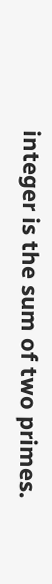integer is the sum of two primes.